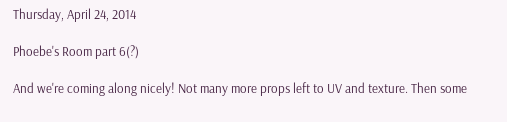Thursday, April 24, 2014

Phoebe's Room part 6(?)

And we're coming along nicely! Not many more props left to UV and texture. Then some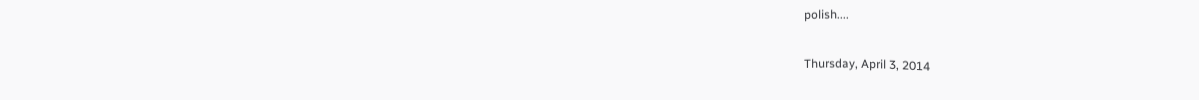polish....

Thursday, April 3, 2014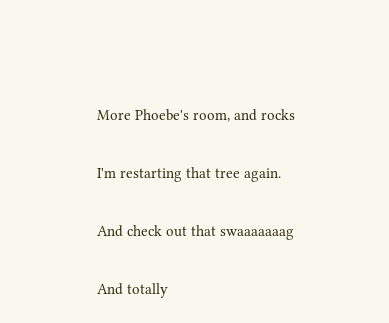More Phoebe's room, and rocks

I'm restarting that tree again.

And check out that swaaaaaaag

And totally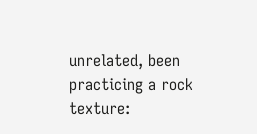unrelated, been practicing a rock texture: